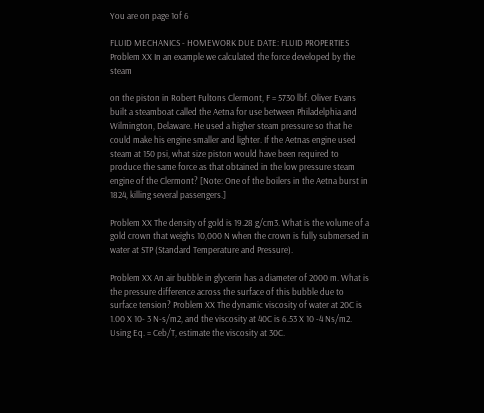You are on page 1of 6

FLUID MECHANICS - HOMEWORK DUE DATE: FLUID PROPERTIES Problem XX In an example we calculated the force developed by the steam

on the piston in Robert Fultons Clermont, F = 5730 lbf. Oliver Evans built a steamboat called the Aetna for use between Philadelphia and Wilmington, Delaware. He used a higher steam pressure so that he could make his engine smaller and lighter. If the Aetnas engine used steam at 150 psi, what size piston would have been required to produce the same force as that obtained in the low pressure steam engine of the Clermont? [Note: One of the boilers in the Aetna burst in 1824, killing several passengers.]

Problem XX The density of gold is 19.28 g/cm3. What is the volume of a gold crown that weighs 10,000 N when the crown is fully submersed in water at STP (Standard Temperature and Pressure).

Problem XX An air bubble in glycerin has a diameter of 2000 m. What is the pressure difference across the surface of this bubble due to surface tension? Problem XX The dynamic viscosity of water at 20C is 1.00 X 10- 3 N-s/m2, and the viscosity at 40C is 6.53 X 10 -4 Ns/m2. Using Eq. = Ceb/T, estimate the viscosity at 30C.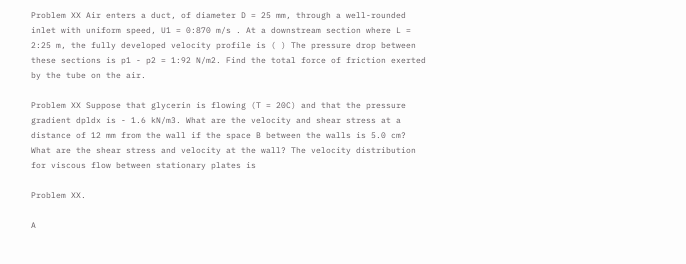Problem XX Air enters a duct, of diameter D = 25 mm, through a well-rounded inlet with uniform speed, U1 = 0:870 m/s . At a downstream section where L = 2:25 m, the fully developed velocity profile is ( ) The pressure drop between these sections is p1 - p2 = 1:92 N/m2. Find the total force of friction exerted by the tube on the air.

Problem XX Suppose that glycerin is flowing (T = 20C) and that the pressure gradient dpldx is - 1.6 kN/m3. What are the velocity and shear stress at a distance of 12 mm from the wall if the space B between the walls is 5.0 cm? What are the shear stress and velocity at the wall? The velocity distribution for viscous flow between stationary plates is

Problem XX.

A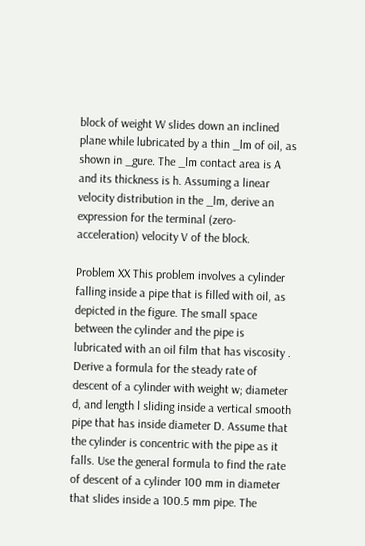block of weight W slides down an inclined plane while lubricated by a thin _lm of oil, as shown in _gure. The _lm contact area is A and its thickness is h. Assuming a linear velocity distribution in the _lm, derive an expression for the terminal (zero-acceleration) velocity V of the block.

Problem XX This problem involves a cylinder falling inside a pipe that is filled with oil, as depicted in the figure. The small space between the cylinder and the pipe is lubricated with an oil film that has viscosity . Derive a formula for the steady rate of descent of a cylinder with weight w; diameter d, and length l sliding inside a vertical smooth pipe that has inside diameter D. Assume that the cylinder is concentric with the pipe as it falls. Use the general formula to find the rate of descent of a cylinder 100 mm in diameter that slides inside a 100.5 mm pipe. The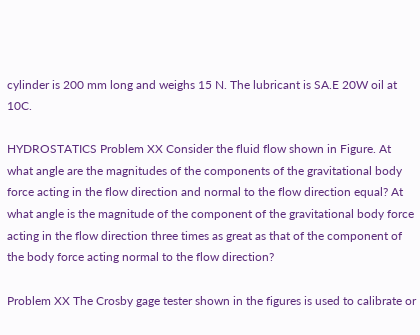cylinder is 200 mm long and weighs 15 N. The lubricant is SA.E 20W oil at 10C.

HYDROSTATICS Problem XX Consider the fluid flow shown in Figure. At what angle are the magnitudes of the components of the gravitational body force acting in the flow direction and normal to the flow direction equal? At what angle is the magnitude of the component of the gravitational body force acting in the flow direction three times as great as that of the component of the body force acting normal to the flow direction?

Problem XX The Crosby gage tester shown in the figures is used to calibrate or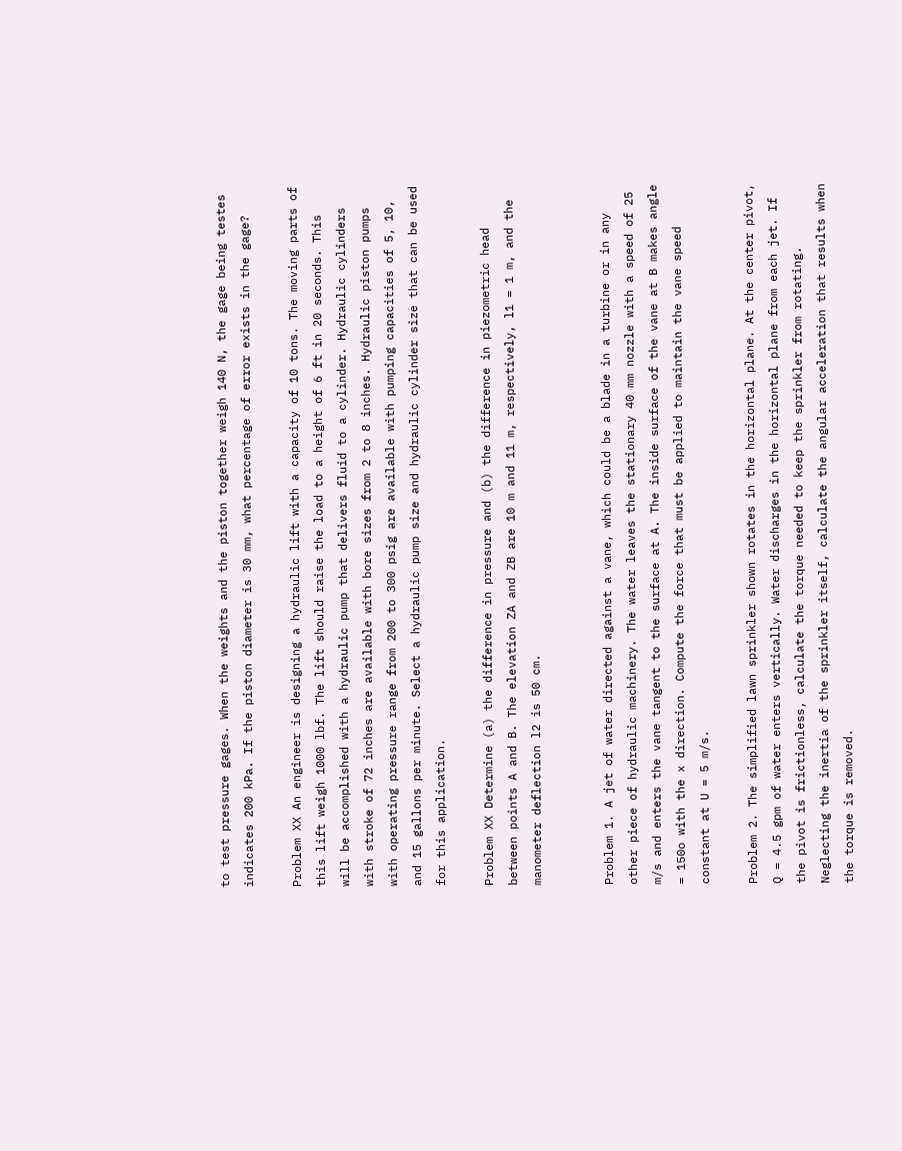to test pressure gages. When the weights and the piston together weigh 140 N, the gage being testes indicates 200 kPa. If the piston diameter is 30 mm, what percentage of error exists in the gage?

Problem XX An engineer is designing a hydraulic lift with a capacity of 10 tons. The moving parts of this lift weigh 1000 lbf. The lift should raise the load to a height of 6 ft in 20 seconds. This will be accomplished with a hydraulic pump that delivers fluid to a cylinder. Hydraulic cylinders with stroke of 72 inches are available with bore sizes from 2 to 8 inches. Hydraulic piston pumps with operating pressure range from 200 to 300 psig are available with pumping capacities of 5, 10, and 15 gallons per minute. Select a hydraulic pump size and hydraulic cylinder size that can be used for this application.

Problem XX Determine (a) the difference in pressure and (b) the difference in piezometric head between points A and B. The elevation ZA and ZB are 10 m and 11 m, respectively, l1 = 1 m, and the manometer deflection l2 is 50 cm.


Problem 1. A jet of water directed against a vane, which could be a blade in a turbine or in any other piece of hydraulic machinery. The water leaves the stationary 40 mm nozzle with a speed of 25 m/s and enters the vane tangent to the surface at A. The inside surface of the vane at B makes angle = 150o with the x direction. Compute the force that must be applied to maintain the vane speed constant at U = 5 m/s.

Problem 2. The simplified lawn sprinkler shown rotates in the horizontal plane. At the center pivot, Q = 4.5 gpm of water enters vertically. Water discharges in the horizontal plane from each jet. If the pivot is frictionless, calculate the torque needed to keep the sprinkler from rotating. Neglecting the inertia of the sprinkler itself, calculate the angular acceleration that results when the torque is removed.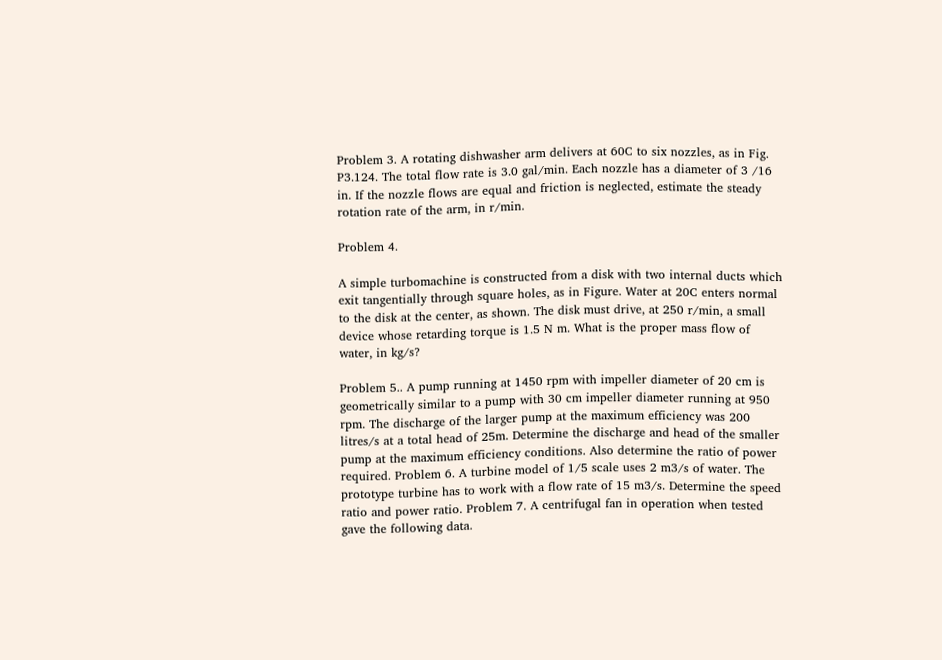Problem 3. A rotating dishwasher arm delivers at 60C to six nozzles, as in Fig. P3.124. The total flow rate is 3.0 gal/min. Each nozzle has a diameter of 3 /16 in. If the nozzle flows are equal and friction is neglected, estimate the steady rotation rate of the arm, in r/min.

Problem 4.

A simple turbomachine is constructed from a disk with two internal ducts which exit tangentially through square holes, as in Figure. Water at 20C enters normal to the disk at the center, as shown. The disk must drive, at 250 r/min, a small device whose retarding torque is 1.5 N m. What is the proper mass flow of water, in kg/s?

Problem 5.. A pump running at 1450 rpm with impeller diameter of 20 cm is geometrically similar to a pump with 30 cm impeller diameter running at 950 rpm. The discharge of the larger pump at the maximum efficiency was 200 litres/s at a total head of 25m. Determine the discharge and head of the smaller pump at the maximum efficiency conditions. Also determine the ratio of power required. Problem 6. A turbine model of 1/5 scale uses 2 m3/s of water. The prototype turbine has to work with a flow rate of 15 m3/s. Determine the speed ratio and power ratio. Problem 7. A centrifugal fan in operation when tested gave the following data.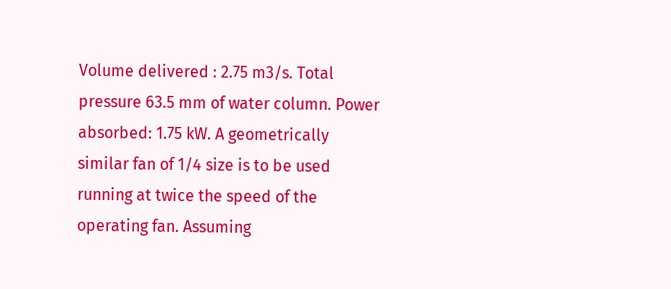Volume delivered : 2.75 m3/s. Total pressure 63.5 mm of water column. Power absorbed: 1.75 kW. A geometrically similar fan of 1/4 size is to be used running at twice the speed of the operating fan. Assuming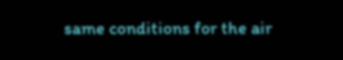same conditions for the air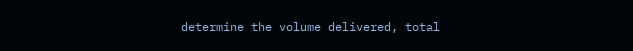determine the volume delivered, total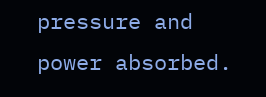pressure and power absorbed.